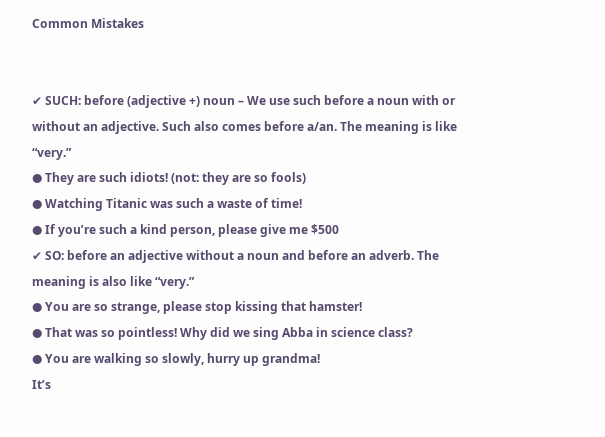Common Mistakes


✔ SUCH: before (adjective +) noun – We use such before a noun with or without an adjective. Such also comes before a/an. The meaning is like “very.”
● They are such idiots! (not: they are so fools)
● Watching Titanic was such a waste of time!
● If you’re such a kind person, please give me $500
✔ SO: before an adjective without a noun and before an adverb. The meaning is also like “very.”
● You are so strange, please stop kissing that hamster!
● That was so pointless! Why did we sing Abba in science class?
● You are walking so slowly, hurry up grandma!
It’s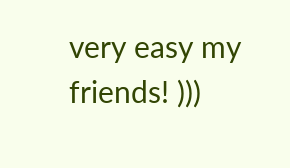very easy my friends! )))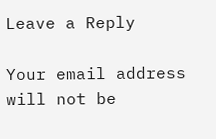Leave a Reply

Your email address will not be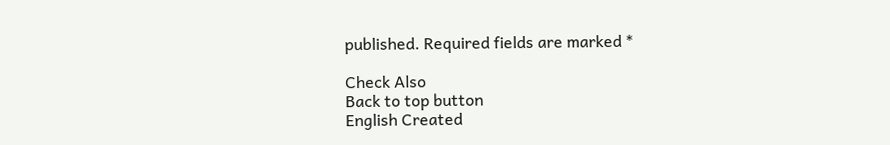published. Required fields are marked *

Check Also
Back to top button
English Created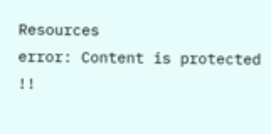Resources
error: Content is protected !!